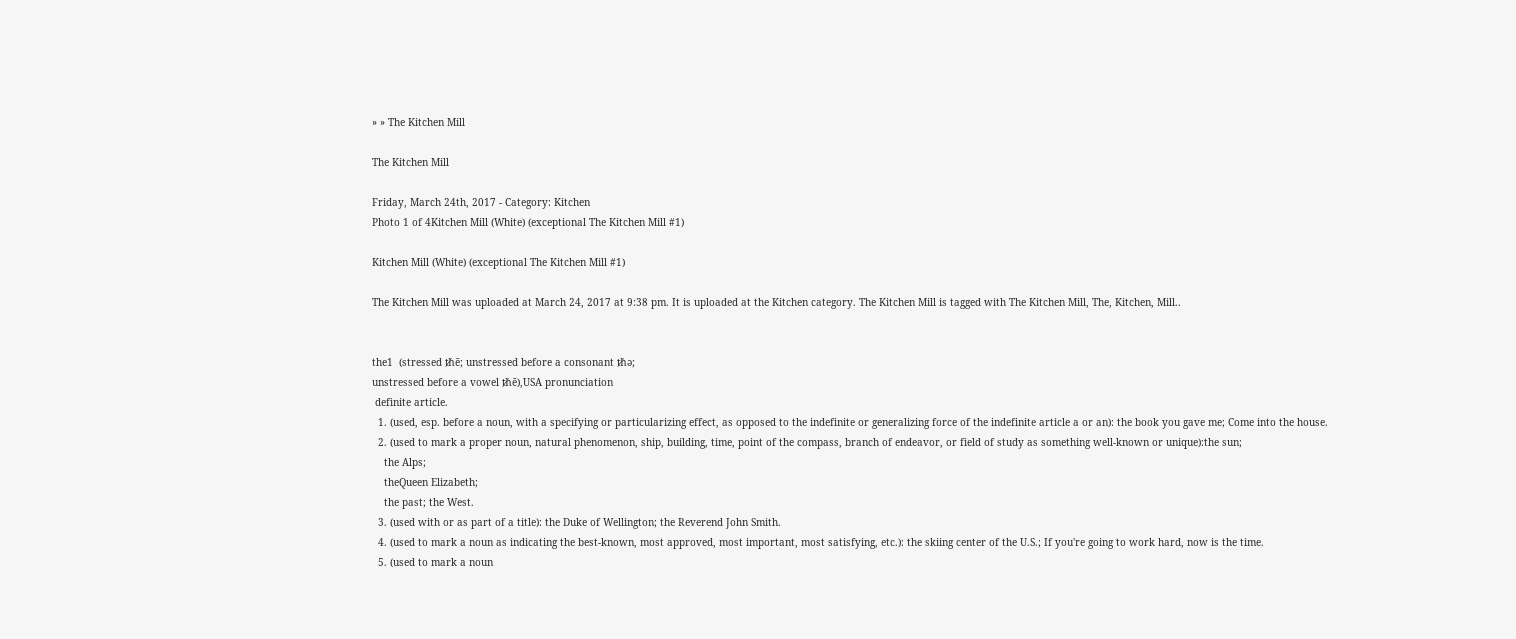» » The Kitchen Mill

The Kitchen Mill

Friday, March 24th, 2017 - Category: Kitchen
Photo 1 of 4Kitchen Mill (White) (exceptional The Kitchen Mill #1)

Kitchen Mill (White) (exceptional The Kitchen Mill #1)

The Kitchen Mill was uploaded at March 24, 2017 at 9:38 pm. It is uploaded at the Kitchen category. The Kitchen Mill is tagged with The Kitchen Mill, The, Kitchen, Mill..


the1  (stressed ᵺē; unstressed before a consonant ᵺə;
unstressed before a vowel ᵺē),USA pronunciation
 definite article.
  1. (used, esp. before a noun, with a specifying or particularizing effect, as opposed to the indefinite or generalizing force of the indefinite article a or an): the book you gave me; Come into the house.
  2. (used to mark a proper noun, natural phenomenon, ship, building, time, point of the compass, branch of endeavor, or field of study as something well-known or unique):the sun;
    the Alps;
    theQueen Elizabeth;
    the past; the West.
  3. (used with or as part of a title): the Duke of Wellington; the Reverend John Smith.
  4. (used to mark a noun as indicating the best-known, most approved, most important, most satisfying, etc.): the skiing center of the U.S.; If you're going to work hard, now is the time.
  5. (used to mark a noun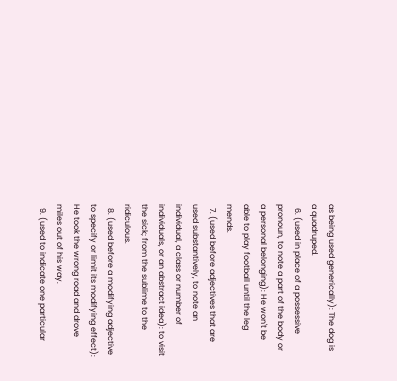as being used generically): The dog is a quadruped.
  6. (used in place of a possessive pronoun, to note a part of the body or a personal belonging): He won't be able to play football until the leg mends.
  7. (used before adjectives that are used substantively, to note an individual, a class or number of individuals, or an abstract idea): to visit the sick; from the sublime to the ridiculous.
  8. (used before a modifying adjective to specify or limit its modifying effect): He took the wrong road and drove miles out of his way.
  9. (used to indicate one particular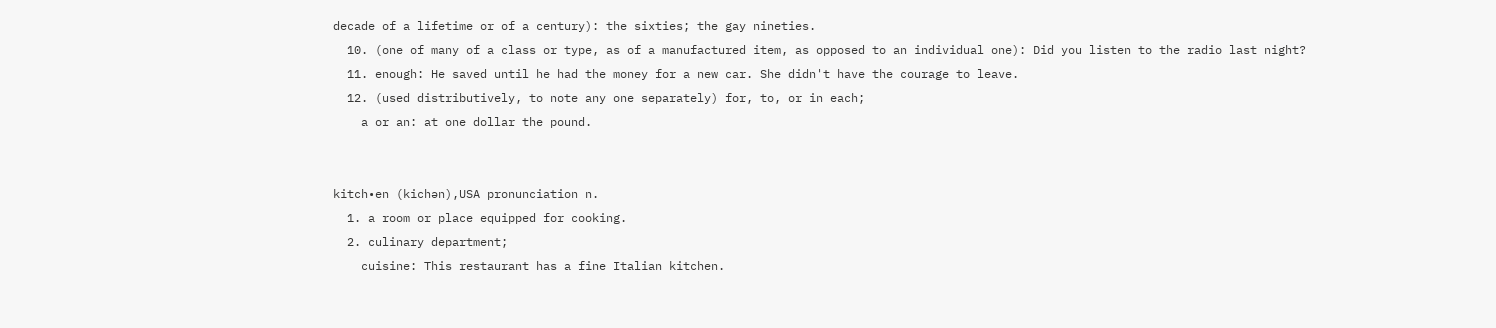decade of a lifetime or of a century): the sixties; the gay nineties.
  10. (one of many of a class or type, as of a manufactured item, as opposed to an individual one): Did you listen to the radio last night?
  11. enough: He saved until he had the money for a new car. She didn't have the courage to leave.
  12. (used distributively, to note any one separately) for, to, or in each;
    a or an: at one dollar the pound.


kitch•en (kichən),USA pronunciation n.
  1. a room or place equipped for cooking.
  2. culinary department;
    cuisine: This restaurant has a fine Italian kitchen.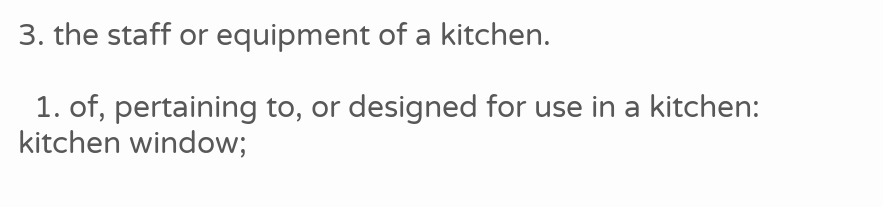3. the staff or equipment of a kitchen.

  1. of, pertaining to, or designed for use in a kitchen: kitchen window;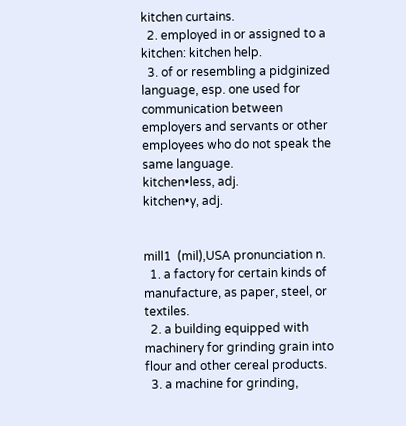kitchen curtains.
  2. employed in or assigned to a kitchen: kitchen help.
  3. of or resembling a pidginized language, esp. one used for communication between employers and servants or other employees who do not speak the same language.
kitchen•less, adj.
kitchen•y, adj.


mill1  (mil),USA pronunciation n.
  1. a factory for certain kinds of manufacture, as paper, steel, or textiles.
  2. a building equipped with machinery for grinding grain into flour and other cereal products.
  3. a machine for grinding,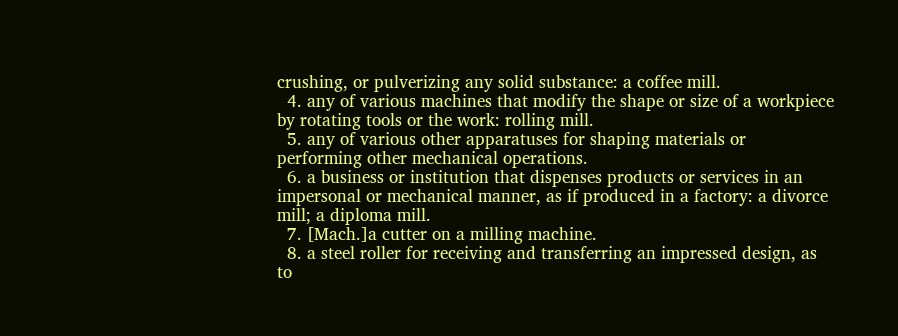crushing, or pulverizing any solid substance: a coffee mill.
  4. any of various machines that modify the shape or size of a workpiece by rotating tools or the work: rolling mill.
  5. any of various other apparatuses for shaping materials or performing other mechanical operations.
  6. a business or institution that dispenses products or services in an impersonal or mechanical manner, as if produced in a factory: a divorce mill; a diploma mill.
  7. [Mach.]a cutter on a milling machine.
  8. a steel roller for receiving and transferring an impressed design, as to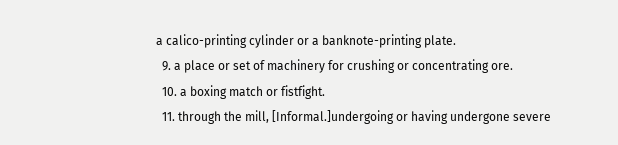a calico-printing cylinder or a banknote-printing plate.
  9. a place or set of machinery for crushing or concentrating ore.
  10. a boxing match or fistfight.
  11. through the mill, [Informal.]undergoing or having undergone severe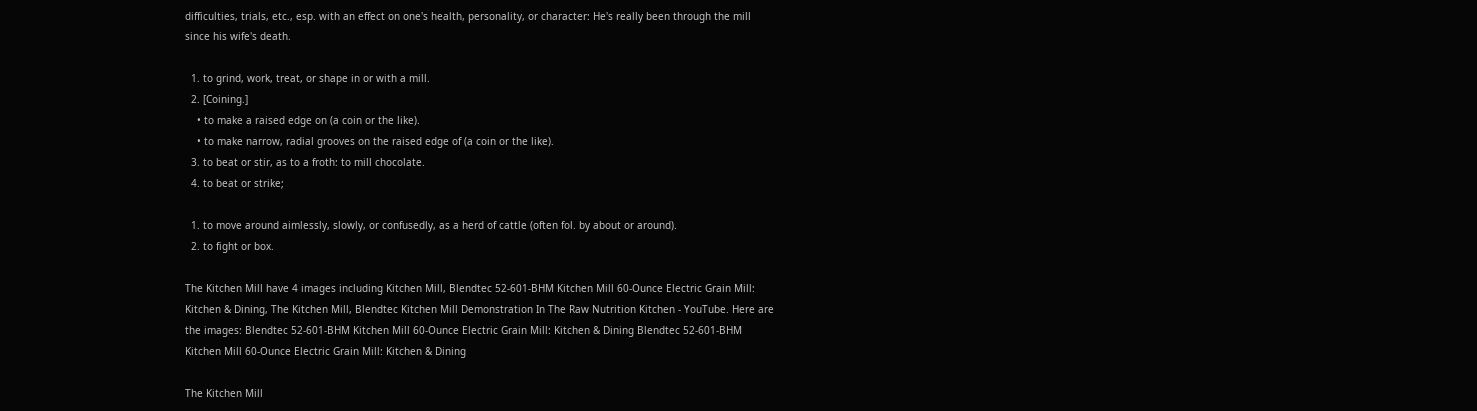difficulties, trials, etc., esp. with an effect on one's health, personality, or character: He's really been through the mill since his wife's death.

  1. to grind, work, treat, or shape in or with a mill.
  2. [Coining.]
    • to make a raised edge on (a coin or the like).
    • to make narrow, radial grooves on the raised edge of (a coin or the like).
  3. to beat or stir, as to a froth: to mill chocolate.
  4. to beat or strike;

  1. to move around aimlessly, slowly, or confusedly, as a herd of cattle (often fol. by about or around).
  2. to fight or box.

The Kitchen Mill have 4 images including Kitchen Mill, Blendtec 52-601-BHM Kitchen Mill 60-Ounce Electric Grain Mill: Kitchen & Dining, The Kitchen Mill, Blendtec Kitchen Mill Demonstration In The Raw Nutrition Kitchen - YouTube. Here are the images: Blendtec 52-601-BHM Kitchen Mill 60-Ounce Electric Grain Mill: Kitchen & Dining Blendtec 52-601-BHM Kitchen Mill 60-Ounce Electric Grain Mill: Kitchen & Dining

The Kitchen Mill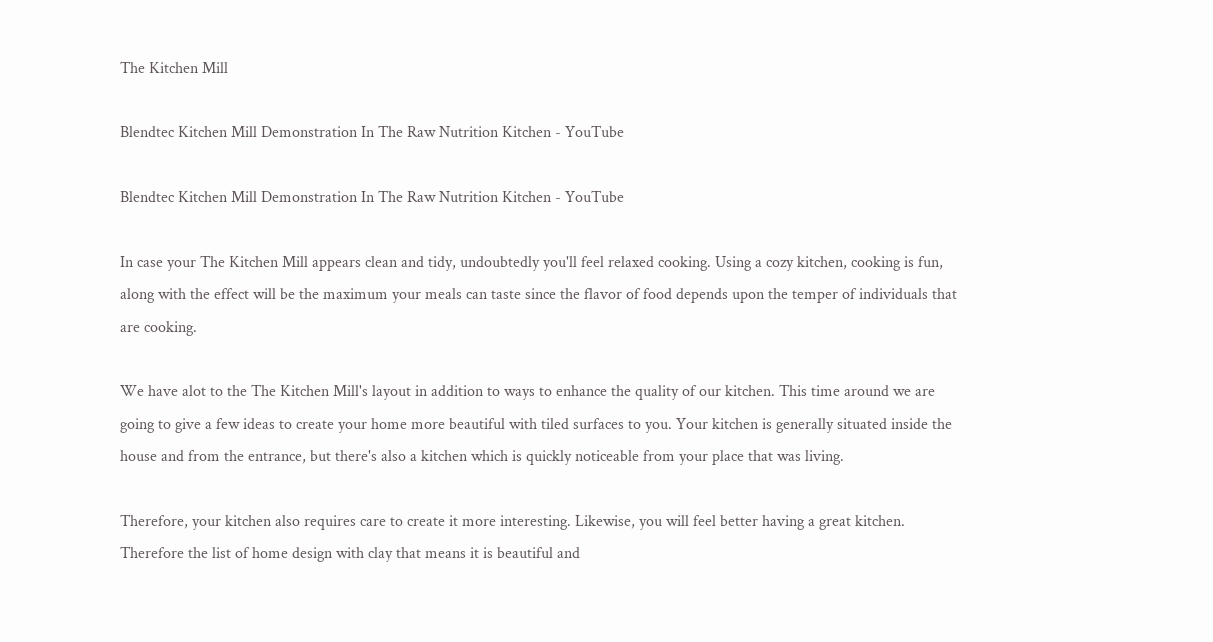The Kitchen Mill

Blendtec Kitchen Mill Demonstration In The Raw Nutrition Kitchen - YouTube

Blendtec Kitchen Mill Demonstration In The Raw Nutrition Kitchen - YouTube

In case your The Kitchen Mill appears clean and tidy, undoubtedly you'll feel relaxed cooking. Using a cozy kitchen, cooking is fun, along with the effect will be the maximum your meals can taste since the flavor of food depends upon the temper of individuals that are cooking.

We have alot to the The Kitchen Mill's layout in addition to ways to enhance the quality of our kitchen. This time around we are going to give a few ideas to create your home more beautiful with tiled surfaces to you. Your kitchen is generally situated inside the house and from the entrance, but there's also a kitchen which is quickly noticeable from your place that was living.

Therefore, your kitchen also requires care to create it more interesting. Likewise, you will feel better having a great kitchen. Therefore the list of home design with clay that means it is beautiful and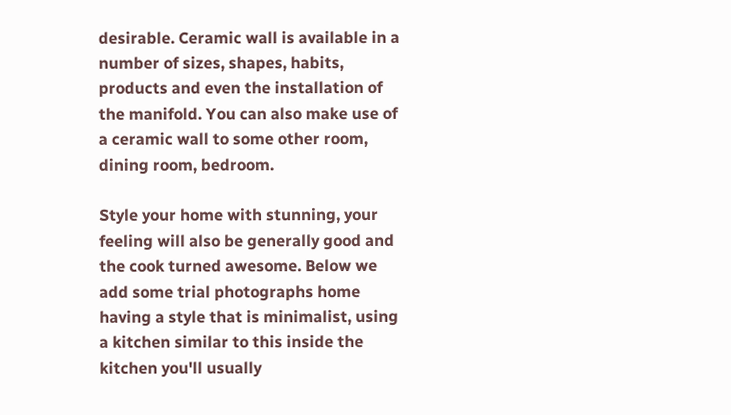desirable. Ceramic wall is available in a number of sizes, shapes, habits, products and even the installation of the manifold. You can also make use of a ceramic wall to some other room, dining room, bedroom.

Style your home with stunning, your feeling will also be generally good and the cook turned awesome. Below we add some trial photographs home having a style that is minimalist, using a kitchen similar to this inside the kitchen you'll usually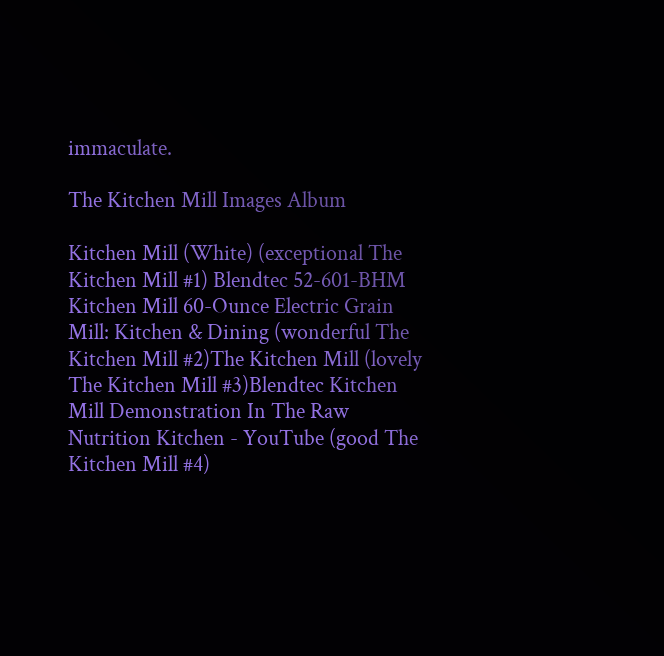immaculate.

The Kitchen Mill Images Album

Kitchen Mill (White) (exceptional The Kitchen Mill #1) Blendtec 52-601-BHM Kitchen Mill 60-Ounce Electric Grain Mill: Kitchen & Dining (wonderful The Kitchen Mill #2)The Kitchen Mill (lovely The Kitchen Mill #3)Blendtec Kitchen Mill Demonstration In The Raw Nutrition Kitchen - YouTube (good The Kitchen Mill #4)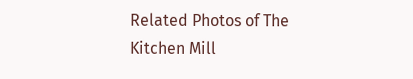Related Photos of The Kitchen Mill